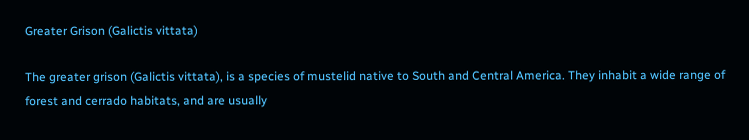Greater Grison (Galictis vittata)

The greater grison (Galictis vittata), is a species of mustelid native to South and Central America. They inhabit a wide range of forest and cerrado habitats, and are usually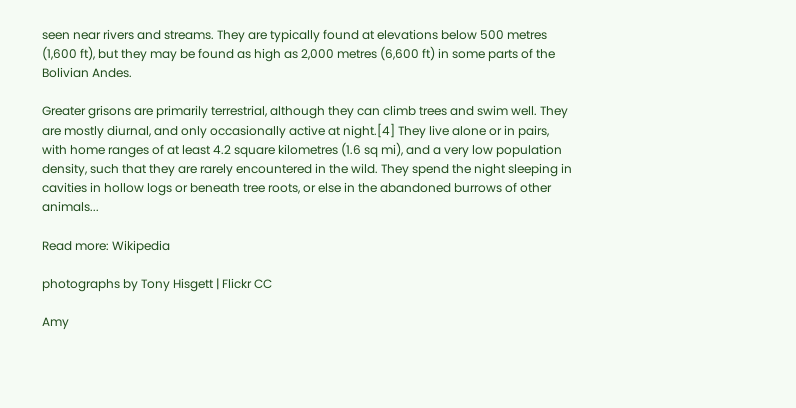seen near rivers and streams. They are typically found at elevations below 500 metres (1,600 ft), but they may be found as high as 2,000 metres (6,600 ft) in some parts of the Bolivian Andes.

Greater grisons are primarily terrestrial, although they can climb trees and swim well. They are mostly diurnal, and only occasionally active at night.[4] They live alone or in pairs, with home ranges of at least 4.2 square kilometres (1.6 sq mi), and a very low population density, such that they are rarely encountered in the wild. They spend the night sleeping in cavities in hollow logs or beneath tree roots, or else in the abandoned burrows of other animals...

Read more: Wikipedia

photographs by Tony Hisgett | Flickr CC

Amy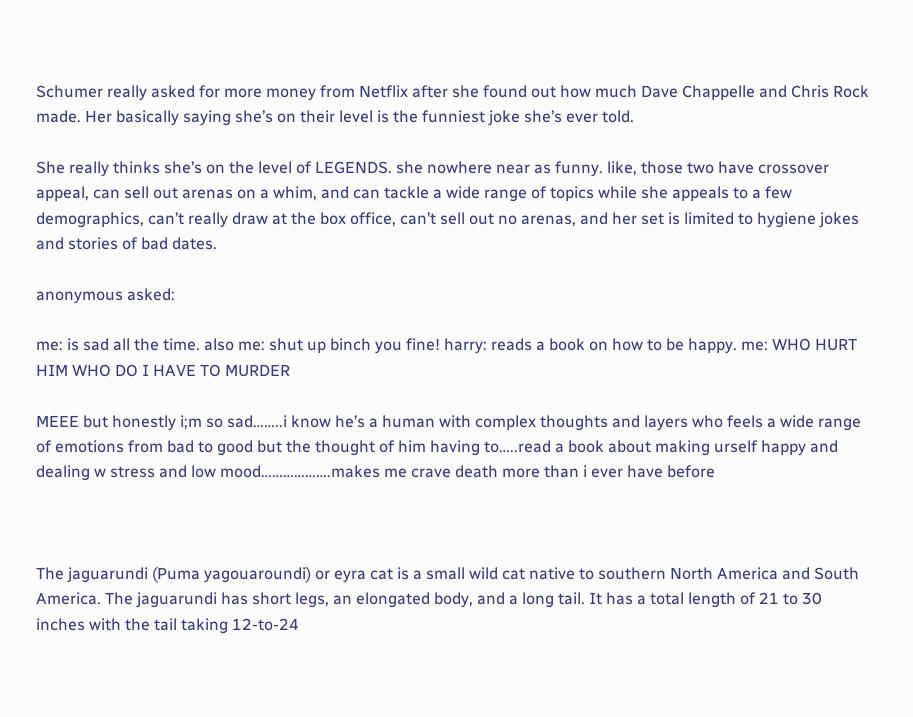Schumer really asked for more money from Netflix after she found out how much Dave Chappelle and Chris Rock made. Her basically saying she’s on their level is the funniest joke she’s ever told.

She really thinks she’s on the level of LEGENDS. she nowhere near as funny. like, those two have crossover appeal, can sell out arenas on a whim, and can tackle a wide range of topics while she appeals to a few demographics, can’t really draw at the box office, can’t sell out no arenas, and her set is limited to hygiene jokes and stories of bad dates.

anonymous asked:

me: is sad all the time. also me: shut up binch you fine! harry: reads a book on how to be happy. me: WHO HURT HIM WHO DO I HAVE TO MURDER

MEEE but honestly i;m so sad……..i know he’s a human with complex thoughts and layers who feels a wide range of emotions from bad to good but the thought of him having to…..read a book about making urself happy and dealing w stress and low mood……………….makes me crave death more than i ever have before



The jaguarundi (Puma yagouaroundi) or eyra cat is a small wild cat native to southern North America and South America. The jaguarundi has short legs, an elongated body, and a long tail. It has a total length of 21 to 30 inches with the tail taking 12-to-24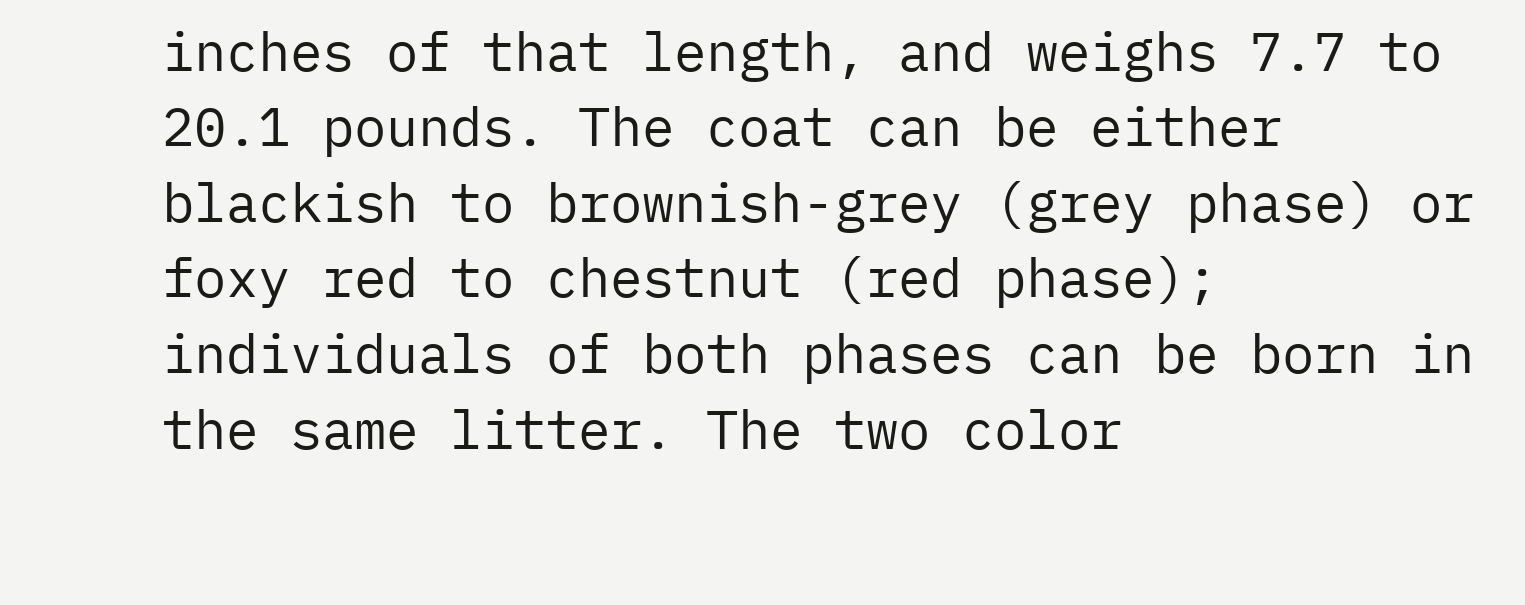inches of that length, and weighs 7.7 to 20.1 pounds. The coat can be either blackish to brownish-grey (grey phase) or foxy red to chestnut (red phase); individuals of both phases can be born in the same litter. The two color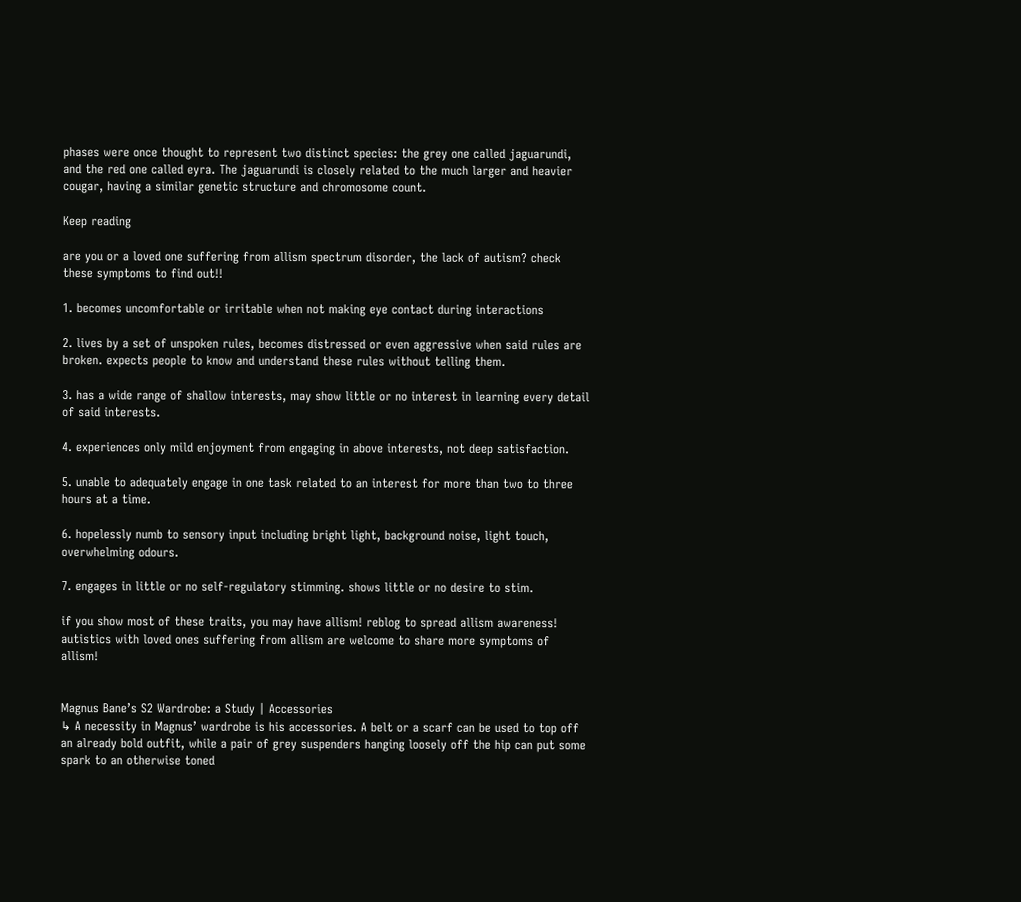phases were once thought to represent two distinct species: the grey one called jaguarundi, and the red one called eyra. The jaguarundi is closely related to the much larger and heavier cougar, having a similar genetic structure and chromosome count.

Keep reading

are you or a loved one suffering from allism spectrum disorder, the lack of autism? check these symptoms to find out!!

1. becomes uncomfortable or irritable when not making eye contact during interactions

2. lives by a set of unspoken rules, becomes distressed or even aggressive when said rules are broken. expects people to know and understand these rules without telling them.

3. has a wide range of shallow interests, may show little or no interest in learning every detail of said interests.

4. experiences only mild enjoyment from engaging in above interests, not deep satisfaction.

5. unable to adequately engage in one task related to an interest for more than two to three hours at a time.

6. hopelessly numb to sensory input including bright light, background noise, light touch, overwhelming odours.

7. engages in little or no self-regulatory stimming. shows little or no desire to stim.

if you show most of these traits, you may have allism! reblog to spread allism awareness! autistics with loved ones suffering from allism are welcome to share more symptoms of allism!


Magnus Bane’s S2 Wardrobe: a Study | Accessories
↳ A necessity in Magnus’ wardrobe is his accessories. A belt or a scarf can be used to top off an already bold outfit, while a pair of grey suspenders hanging loosely off the hip can put some spark to an otherwise toned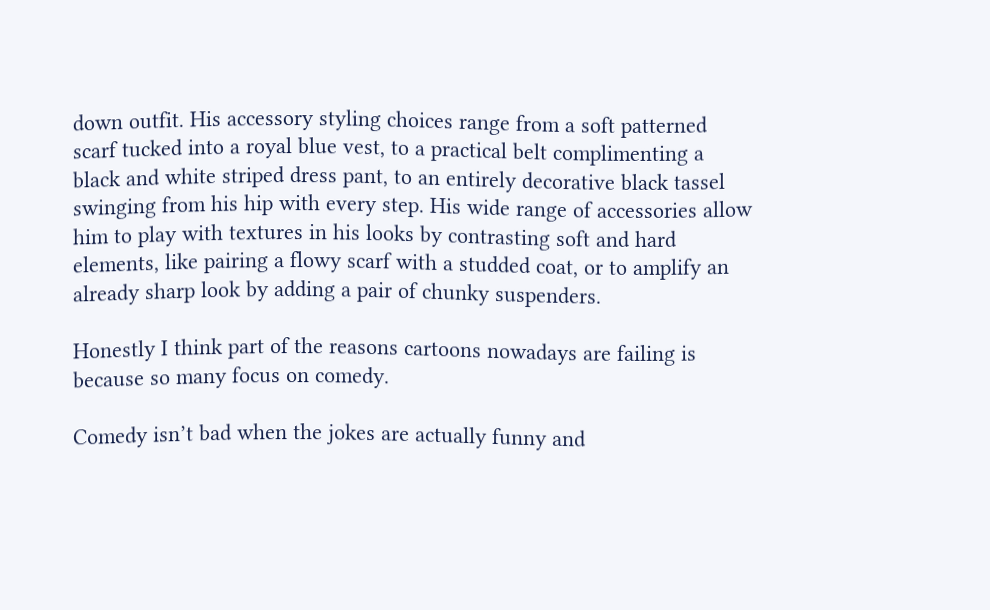down outfit. His accessory styling choices range from a soft patterned scarf tucked into a royal blue vest, to a practical belt complimenting a black and white striped dress pant, to an entirely decorative black tassel swinging from his hip with every step. His wide range of accessories allow him to play with textures in his looks by contrasting soft and hard elements, like pairing a flowy scarf with a studded coat, or to amplify an already sharp look by adding a pair of chunky suspenders.

Honestly I think part of the reasons cartoons nowadays are failing is because so many focus on comedy.

Comedy isn’t bad when the jokes are actually funny and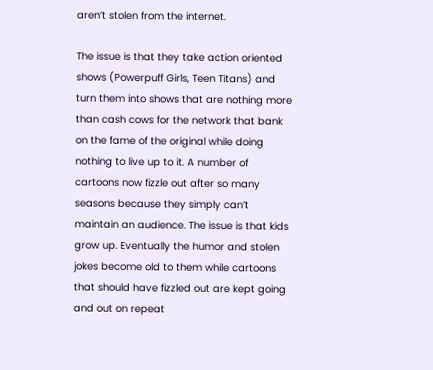aren’t stolen from the internet.

The issue is that they take action oriented shows (Powerpuff Girls, Teen Titans) and turn them into shows that are nothing more than cash cows for the network that bank on the fame of the original while doing nothing to live up to it. A number of cartoons now fizzle out after so many seasons because they simply can’t maintain an audience. The issue is that kids grow up. Eventually the humor and stolen jokes become old to them while cartoons that should have fizzled out are kept going and out on repeat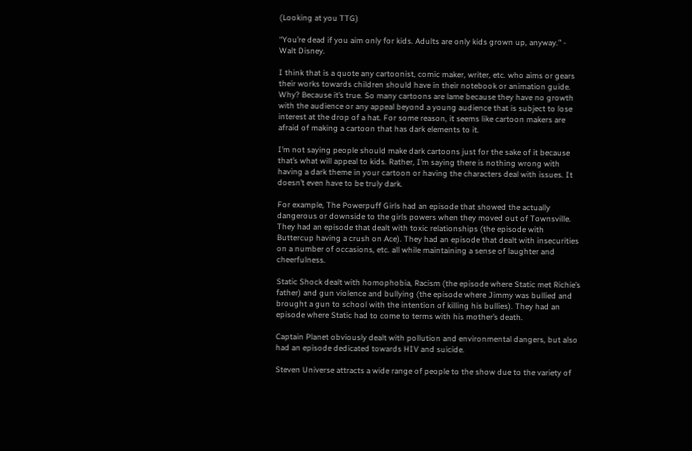(Looking at you TTG)

“You’re dead if you aim only for kids. Adults are only kids grown up, anyway.” - Walt Disney.

I think that is a quote any cartoonist, comic maker, writer, etc. who aims or gears their works towards children should have in their notebook or animation guide. Why? Because it’s true. So many cartoons are lame because they have no growth with the audience or any appeal beyond a young audience that is subject to lose interest at the drop of a hat. For some reason, it seems like cartoon makers are afraid of making a cartoon that has dark elements to it.

I’m not saying people should make dark cartoons just for the sake of it because that’s what will appeal to kids. Rather, I’m saying there is nothing wrong with having a dark theme in your cartoon or having the characters deal with issues. It doesn’t even have to be truly dark.

For example, The Powerpuff Girls had an episode that showed the actually dangerous or downside to the girls powers when they moved out of Townsville. They had an episode that dealt with toxic relationships (the episode with Buttercup having a crush on Ace). They had an episode that dealt with insecurities on a number of occasions, etc. all while maintaining a sense of laughter and cheerfulness.

Static Shock dealt with homophobia, Racism (the episode where Static met Richie’s father) and gun violence and bullying (the episode where Jimmy was bullied and brought a gun to school with the intention of killing his bullies). They had an episode where Static had to come to terms with his mother’s death.

Captain Planet obviously dealt with pollution and environmental dangers, but also had an episode dedicated towards HIV and suicide.

Steven Universe attracts a wide range of people to the show due to the variety of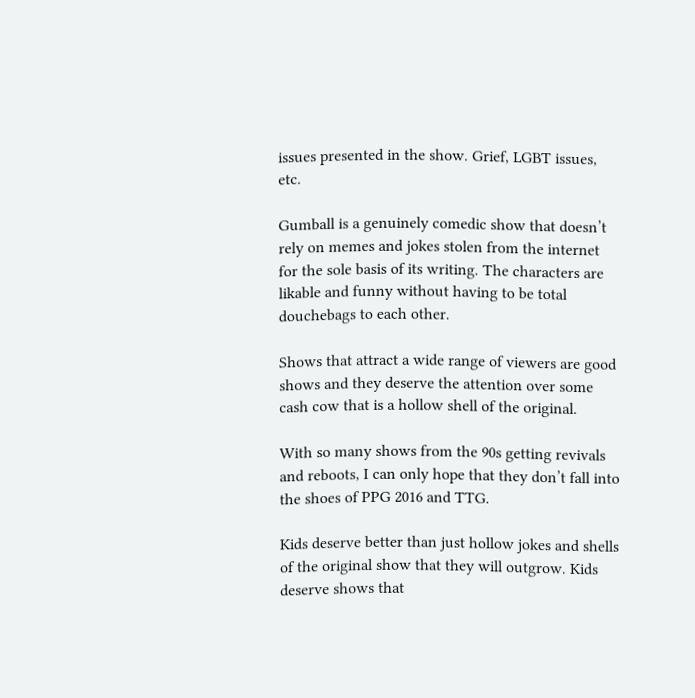issues presented in the show. Grief, LGBT issues, etc.

Gumball is a genuinely comedic show that doesn’t rely on memes and jokes stolen from the internet for the sole basis of its writing. The characters are likable and funny without having to be total douchebags to each other.

Shows that attract a wide range of viewers are good shows and they deserve the attention over some cash cow that is a hollow shell of the original.

With so many shows from the 90s getting revivals and reboots, I can only hope that they don’t fall into the shoes of PPG 2016 and TTG.

Kids deserve better than just hollow jokes and shells of the original show that they will outgrow. Kids deserve shows that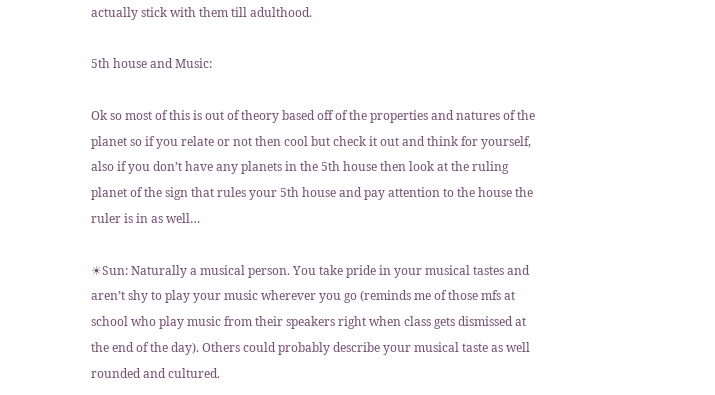actually stick with them till adulthood.

5th house and Music:

Ok so most of this is out of theory based off of the properties and natures of the planet so if you relate or not then cool but check it out and think for yourself, also if you don’t have any planets in the 5th house then look at the ruling planet of the sign that rules your 5th house and pay attention to the house the ruler is in as well…

☀Sun: Naturally a musical person. You take pride in your musical tastes and aren’t shy to play your music wherever you go (reminds me of those mfs at school who play music from their speakers right when class gets dismissed at the end of the day). Others could probably describe your musical taste as well rounded and cultured.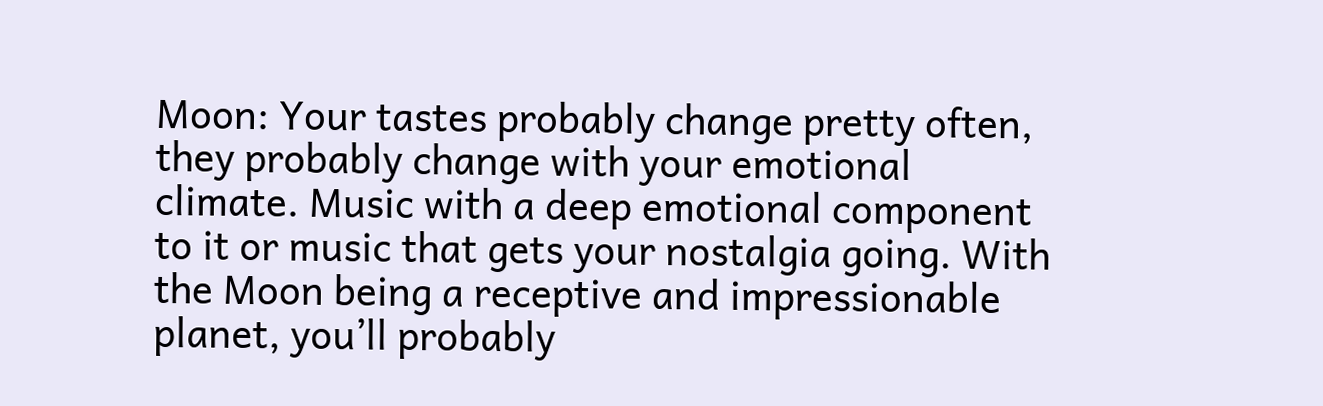Moon: Your tastes probably change pretty often, they probably change with your emotional climate. Music with a deep emotional component to it or music that gets your nostalgia going. With the Moon being a receptive and impressionable planet, you’ll probably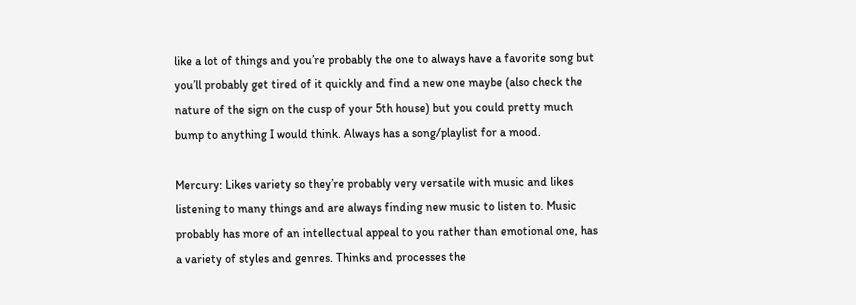like a lot of things and you’re probably the one to always have a favorite song but you’ll probably get tired of it quickly and find a new one maybe (also check the nature of the sign on the cusp of your 5th house) but you could pretty much bump to anything I would think. Always has a song/playlist for a mood.

Mercury: Likes variety so they’re probably very versatile with music and likes listening to many things and are always finding new music to listen to. Music probably has more of an intellectual appeal to you rather than emotional one, has a variety of styles and genres. Thinks and processes the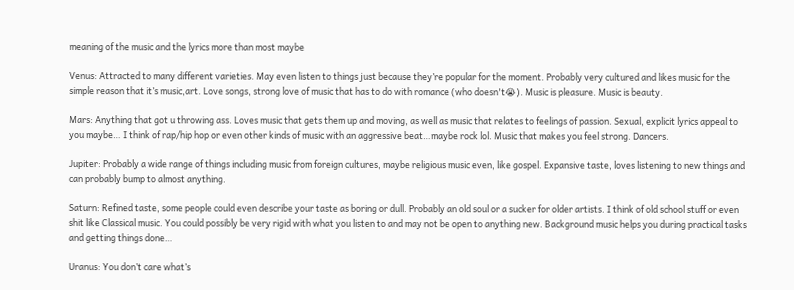meaning of the music and the lyrics more than most maybe

Venus: Attracted to many different varieties. May even listen to things just because they’re popular for the moment. Probably very cultured and likes music for the simple reason that it’s music,art. Love songs, strong love of music that has to do with romance (who doesn't😭). Music is pleasure. Music is beauty.

Mars: Anything that got u throwing ass. Loves music that gets them up and moving, as well as music that relates to feelings of passion. Sexual, explicit lyrics appeal to you maybe… I think of rap/hip hop or even other kinds of music with an aggressive beat…maybe rock lol. Music that makes you feel strong. Dancers.

Jupiter: Probably a wide range of things including music from foreign cultures, maybe religious music even, like gospel. Expansive taste, loves listening to new things and can probably bump to almost anything.

Saturn: Refined taste, some people could even describe your taste as boring or dull. Probably an old soul or a sucker for older artists. I think of old school stuff or even shit like Classical music. You could possibly be very rigid with what you listen to and may not be open to anything new. Background music helps you during practical tasks and getting things done…

Uranus: You don’t care what’s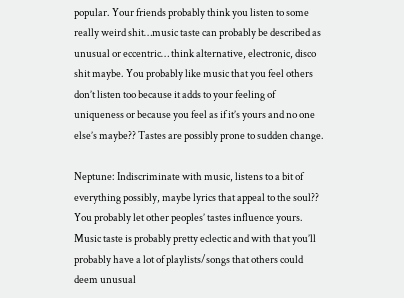popular. Your friends probably think you listen to some really weird shit…music taste can probably be described as unusual or eccentric… think alternative, electronic, disco shit maybe. You probably like music that you feel others don’t listen too because it adds to your feeling of uniqueness or because you feel as if it’s yours and no one else’s maybe?? Tastes are possibly prone to sudden change.

Neptune: Indiscriminate with music, listens to a bit of everything possibly, maybe lyrics that appeal to the soul?? You probably let other peoples’ tastes influence yours. Music taste is probably pretty eclectic and with that you’ll probably have a lot of playlists/songs that others could deem unusual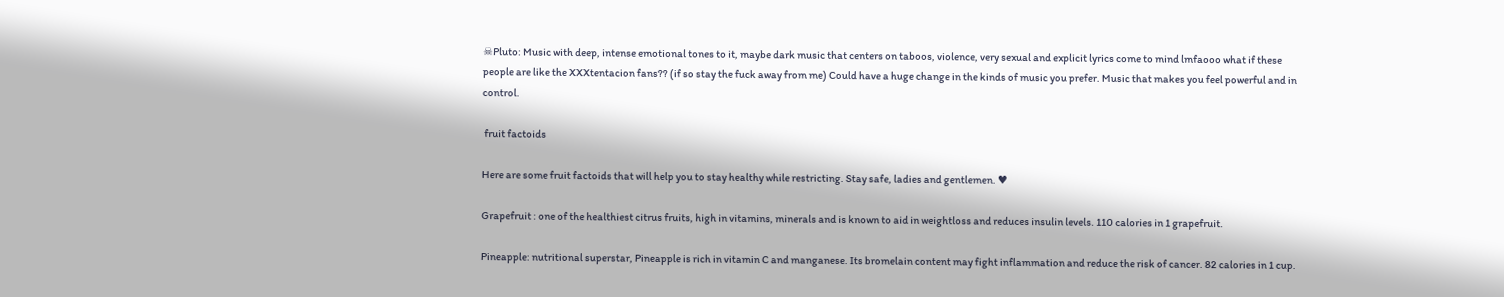☠Pluto: Music with deep, intense emotional tones to it, maybe dark music that centers on taboos, violence, very sexual and explicit lyrics come to mind lmfaooo what if these people are like the XXXtentacion fans?? (if so stay the fuck away from me) Could have a huge change in the kinds of music you prefer. Music that makes you feel powerful and in control.

 fruit factoids

Here are some fruit factoids that will help you to stay healthy while restricting. Stay safe, ladies and gentlemen. ♥

Grapefruit : one of the healthiest citrus fruits, high in vitamins, minerals and is known to aid in weightloss and reduces insulin levels. 110 calories in 1 grapefruit.

Pineapple: nutritional superstar, Pineapple is rich in vitamin C and manganese. Its bromelain content may fight inflammation and reduce the risk of cancer. 82 calories in 1 cup.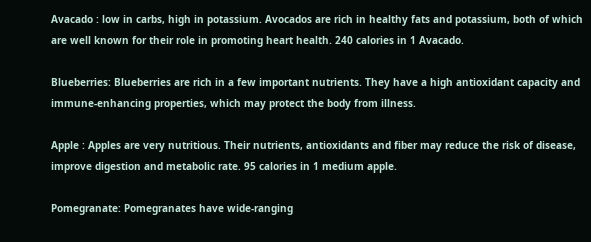Avacado : low in carbs, high in potassium. Avocados are rich in healthy fats and potassium, both of which are well known for their role in promoting heart health. 240 calories in 1 Avacado.

Blueberries: Blueberries are rich in a few important nutrients. They have a high antioxidant capacity and immune-enhancing properties, which may protect the body from illness.

Apple : Apples are very nutritious. Their nutrients, antioxidants and fiber may reduce the risk of disease, improve digestion and metabolic rate. 95 calories in 1 medium apple.

Pomegranate: Pomegranates have wide-ranging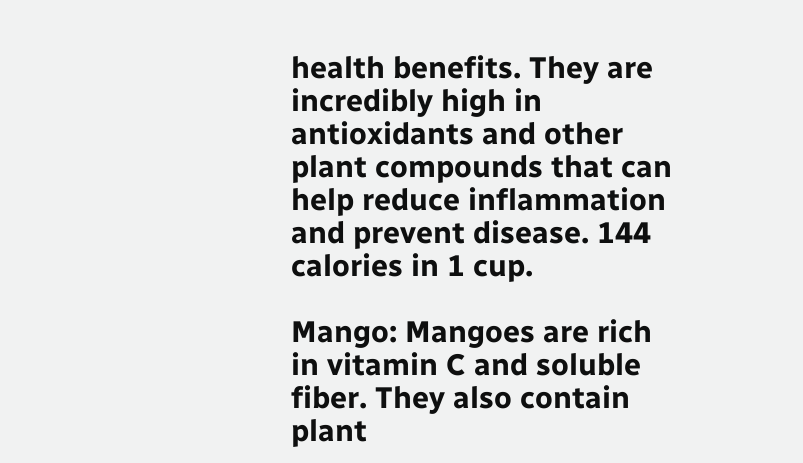health benefits. They are incredibly high in antioxidants and other plant compounds that can help reduce inflammation and prevent disease. 144 calories in 1 cup.

Mango: Mangoes are rich in vitamin C and soluble fiber. They also contain plant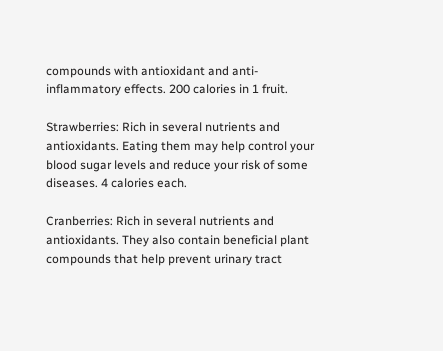compounds with antioxidant and anti-inflammatory effects. 200 calories in 1 fruit.

Strawberries: Rich in several nutrients and antioxidants. Eating them may help control your blood sugar levels and reduce your risk of some diseases. 4 calories each.

Cranberries: Rich in several nutrients and antioxidants. They also contain beneficial plant compounds that help prevent urinary tract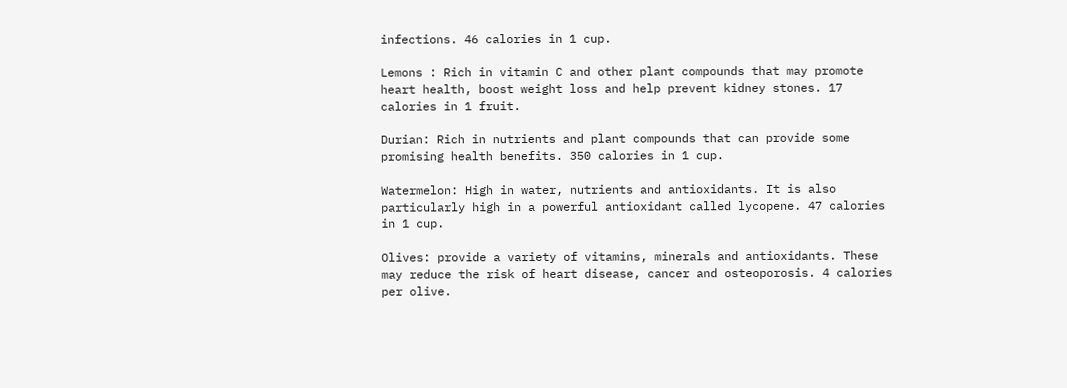infections. 46 calories in 1 cup.

Lemons : Rich in vitamin C and other plant compounds that may promote heart health, boost weight loss and help prevent kidney stones. 17 calories in 1 fruit.

Durian: Rich in nutrients and plant compounds that can provide some promising health benefits. 350 calories in 1 cup.

Watermelon: High in water, nutrients and antioxidants. It is also particularly high in a powerful antioxidant called lycopene. 47 calories in 1 cup.

Olives: provide a variety of vitamins, minerals and antioxidants. These may reduce the risk of heart disease, cancer and osteoporosis. 4 calories per olive.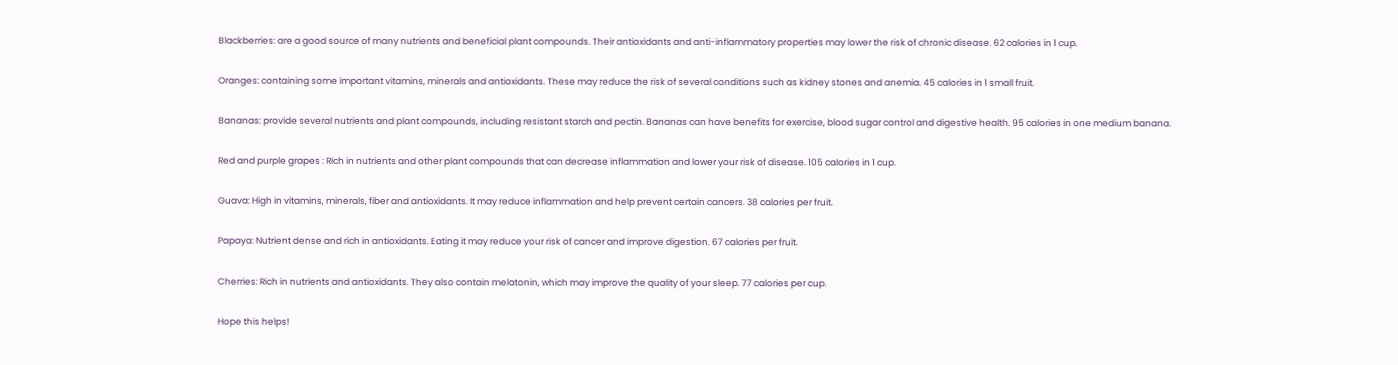Blackberries: are a good source of many nutrients and beneficial plant compounds. Their antioxidants and anti-inflammatory properties may lower the risk of chronic disease. 62 calories in 1 cup.

Oranges: containing some important vitamins, minerals and antioxidants. These may reduce the risk of several conditions such as kidney stones and anemia. 45 calories in 1 small fruit.

Bananas: provide several nutrients and plant compounds, including resistant starch and pectin. Bananas can have benefits for exercise, blood sugar control and digestive health. 95 calories in one medium banana.

Red and purple grapes : Rich in nutrients and other plant compounds that can decrease inflammation and lower your risk of disease. 105 calories in 1 cup.

Guava: High in vitamins, minerals, fiber and antioxidants. It may reduce inflammation and help prevent certain cancers. 38 calories per fruit.

Papaya: Nutrient dense and rich in antioxidants. Eating it may reduce your risk of cancer and improve digestion. 67 calories per fruit.

Cherries: Rich in nutrients and antioxidants. They also contain melatonin, which may improve the quality of your sleep. 77 calories per cup.

Hope this helps!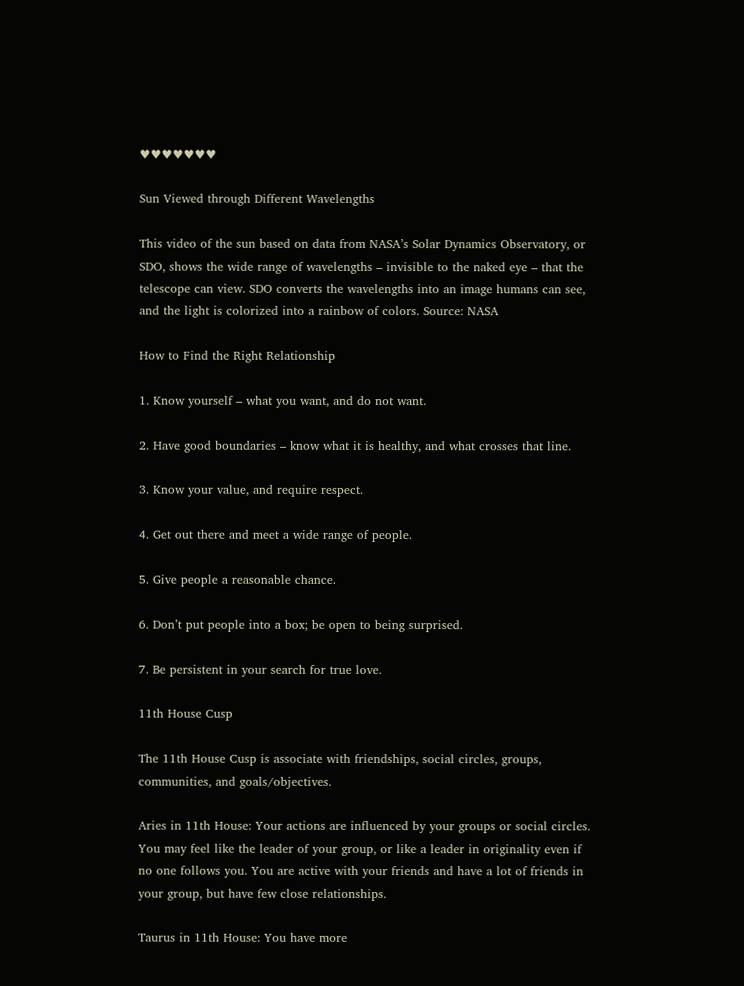♥♥♥♥♥♥♥

Sun Viewed through Different Wavelengths

This video of the sun based on data from NASA’s Solar Dynamics Observatory, or SDO, shows the wide range of wavelengths – invisible to the naked eye – that the telescope can view. SDO converts the wavelengths into an image humans can see, and the light is colorized into a rainbow of colors. Source: NASA

How to Find the Right Relationship

1. Know yourself – what you want, and do not want.

2. Have good boundaries – know what it is healthy, and what crosses that line.

3. Know your value, and require respect.

4. Get out there and meet a wide range of people.

5. Give people a reasonable chance.

6. Don’t put people into a box; be open to being surprised.

7. Be persistent in your search for true love.

11th House Cusp

The 11th House Cusp is associate with friendships, social circles, groups, communities, and goals/objectives.

Aries in 11th House: Your actions are influenced by your groups or social circles. You may feel like the leader of your group, or like a leader in originality even if no one follows you. You are active with your friends and have a lot of friends in your group, but have few close relationships.

Taurus in 11th House: You have more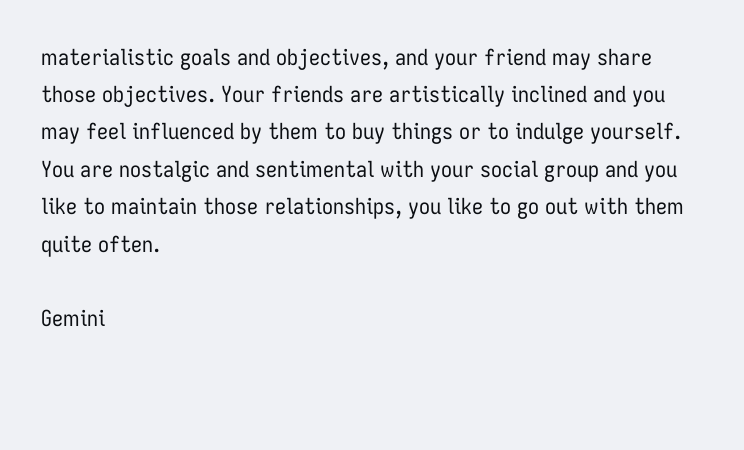materialistic goals and objectives, and your friend may share those objectives. Your friends are artistically inclined and you may feel influenced by them to buy things or to indulge yourself. You are nostalgic and sentimental with your social group and you like to maintain those relationships, you like to go out with them quite often.

Gemini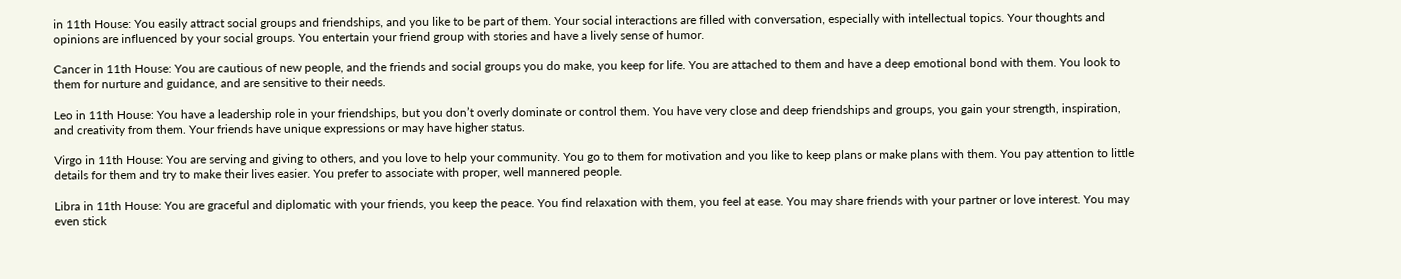in 11th House: You easily attract social groups and friendships, and you like to be part of them. Your social interactions are filled with conversation, especially with intellectual topics. Your thoughts and opinions are influenced by your social groups. You entertain your friend group with stories and have a lively sense of humor.

Cancer in 11th House: You are cautious of new people, and the friends and social groups you do make, you keep for life. You are attached to them and have a deep emotional bond with them. You look to them for nurture and guidance, and are sensitive to their needs.

Leo in 11th House: You have a leadership role in your friendships, but you don’t overly dominate or control them. You have very close and deep friendships and groups, you gain your strength, inspiration, and creativity from them. Your friends have unique expressions or may have higher status.

Virgo in 11th House: You are serving and giving to others, and you love to help your community. You go to them for motivation and you like to keep plans or make plans with them. You pay attention to little details for them and try to make their lives easier. You prefer to associate with proper, well mannered people.

Libra in 11th House: You are graceful and diplomatic with your friends, you keep the peace. You find relaxation with them, you feel at ease. You may share friends with your partner or love interest. You may even stick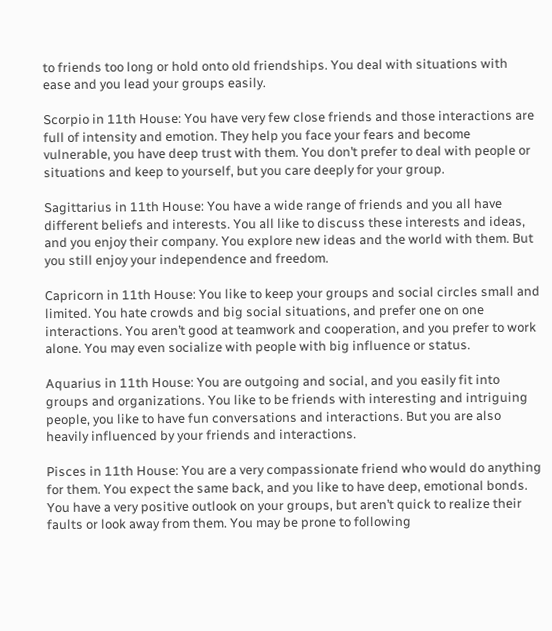to friends too long or hold onto old friendships. You deal with situations with ease and you lead your groups easily.

Scorpio in 11th House: You have very few close friends and those interactions are full of intensity and emotion. They help you face your fears and become vulnerable, you have deep trust with them. You don’t prefer to deal with people or situations and keep to yourself, but you care deeply for your group.

Sagittarius in 11th House: You have a wide range of friends and you all have different beliefs and interests. You all like to discuss these interests and ideas, and you enjoy their company. You explore new ideas and the world with them. But you still enjoy your independence and freedom.

Capricorn in 11th House: You like to keep your groups and social circles small and limited. You hate crowds and big social situations, and prefer one on one interactions. You aren’t good at teamwork and cooperation, and you prefer to work alone. You may even socialize with people with big influence or status.

Aquarius in 11th House: You are outgoing and social, and you easily fit into groups and organizations. You like to be friends with interesting and intriguing people, you like to have fun conversations and interactions. But you are also heavily influenced by your friends and interactions.

Pisces in 11th House: You are a very compassionate friend who would do anything for them. You expect the same back, and you like to have deep, emotional bonds. You have a very positive outlook on your groups, but aren’t quick to realize their faults or look away from them. You may be prone to following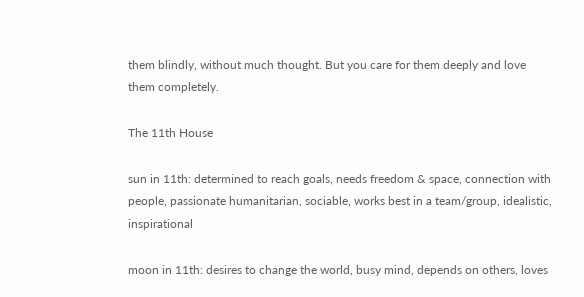them blindly, without much thought. But you care for them deeply and love them completely.

The 11th House

sun in 11th: determined to reach goals, needs freedom & space, connection with people, passionate humanitarian, sociable, works best in a team/group, idealistic, inspirational

moon in 11th: desires to change the world, busy mind, depends on others, loves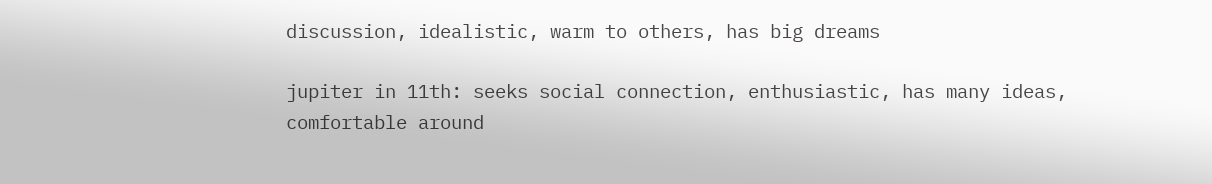discussion, idealistic, warm to others, has big dreams

jupiter in 11th: seeks social connection, enthusiastic, has many ideas, comfortable around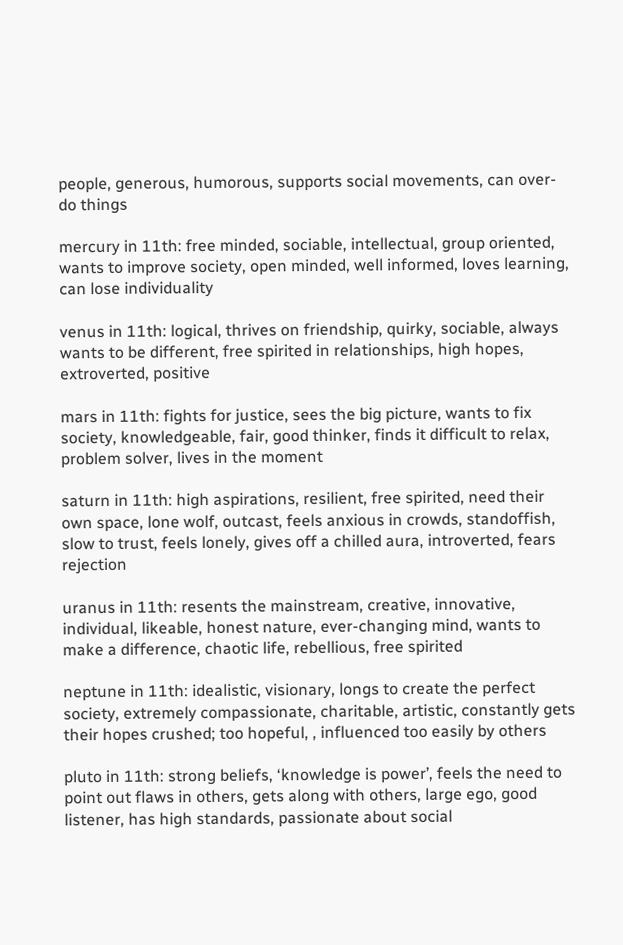people, generous, humorous, supports social movements, can over-do things

mercury in 11th: free minded, sociable, intellectual, group oriented, wants to improve society, open minded, well informed, loves learning, can lose individuality

venus in 11th: logical, thrives on friendship, quirky, sociable, always wants to be different, free spirited in relationships, high hopes, extroverted, positive

mars in 11th: fights for justice, sees the big picture, wants to fix society, knowledgeable, fair, good thinker, finds it difficult to relax, problem solver, lives in the moment

saturn in 11th: high aspirations, resilient, free spirited, need their own space, lone wolf, outcast, feels anxious in crowds, standoffish, slow to trust, feels lonely, gives off a chilled aura, introverted, fears rejection

uranus in 11th: resents the mainstream, creative, innovative, individual, likeable, honest nature, ever-changing mind, wants to make a difference, chaotic life, rebellious, free spirited

neptune in 11th: idealistic, visionary, longs to create the perfect society, extremely compassionate, charitable, artistic, constantly gets their hopes crushed; too hopeful, , influenced too easily by others

pluto in 11th: strong beliefs, ‘knowledge is power’, feels the need to point out flaws in others, gets along with others, large ego, good listener, has high standards, passionate about social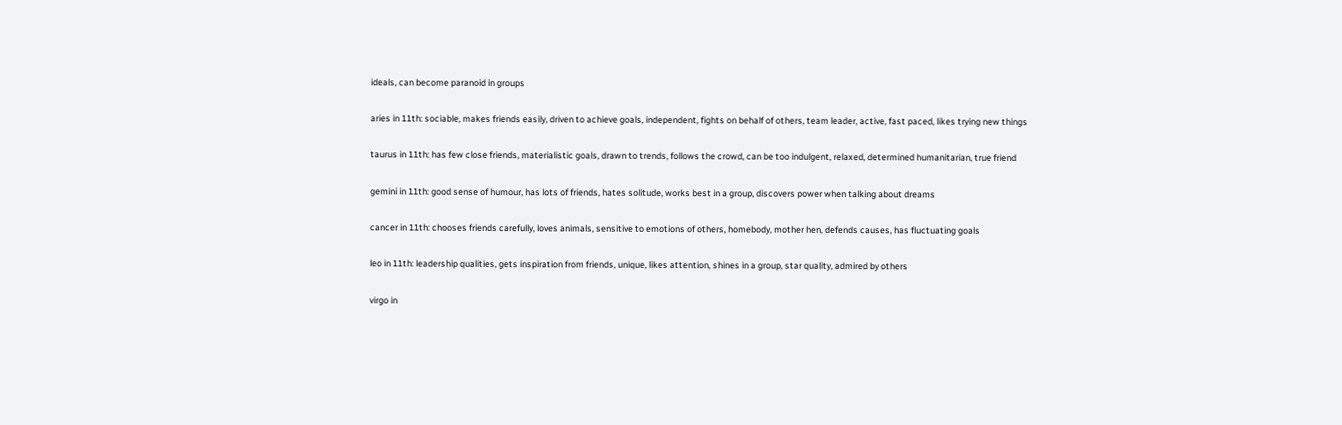ideals, can become paranoid in groups

aries in 11th: sociable, makes friends easily, driven to achieve goals, independent, fights on behalf of others, team leader, active, fast paced, likes trying new things

taurus in 11th: has few close friends, materialistic goals, drawn to trends, follows the crowd, can be too indulgent, relaxed, determined humanitarian, true friend

gemini in 11th: good sense of humour, has lots of friends, hates solitude, works best in a group, discovers power when talking about dreams

cancer in 11th: chooses friends carefully, loves animals, sensitive to emotions of others, homebody, mother hen, defends causes, has fluctuating goals

leo in 11th: leadership qualities, gets inspiration from friends, unique, likes attention, shines in a group, star quality, admired by others

virgo in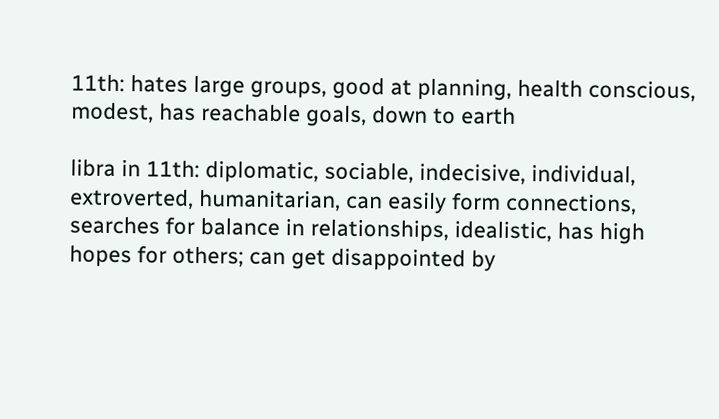11th: hates large groups, good at planning, health conscious, modest, has reachable goals, down to earth

libra in 11th: diplomatic, sociable, indecisive, individual, extroverted, humanitarian, can easily form connections, searches for balance in relationships, idealistic, has high hopes for others; can get disappointed by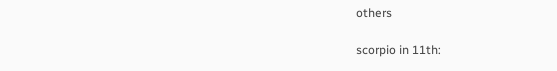others

scorpio in 11th: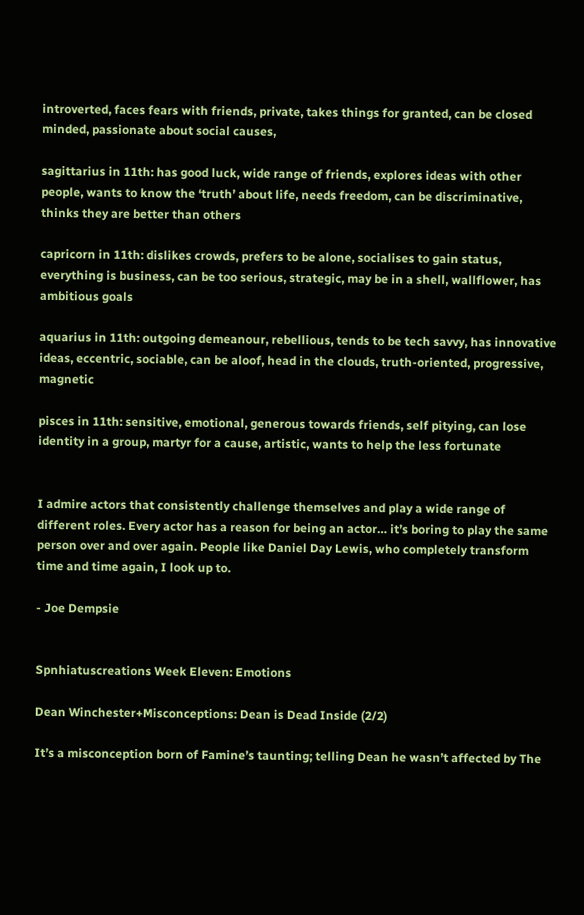introverted, faces fears with friends, private, takes things for granted, can be closed minded, passionate about social causes,

sagittarius in 11th: has good luck, wide range of friends, explores ideas with other people, wants to know the ‘truth’ about life, needs freedom, can be discriminative, thinks they are better than others

capricorn in 11th: dislikes crowds, prefers to be alone, socialises to gain status, everything is business, can be too serious, strategic, may be in a shell, wallflower, has ambitious goals

aquarius in 11th: outgoing demeanour, rebellious, tends to be tech savvy, has innovative ideas, eccentric, sociable, can be aloof, head in the clouds, truth-oriented, progressive, magnetic

pisces in 11th: sensitive, emotional, generous towards friends, self pitying, can lose identity in a group, martyr for a cause, artistic, wants to help the less fortunate


I admire actors that consistently challenge themselves and play a wide range of different roles. Every actor has a reason for being an actor… it’s boring to play the same person over and over again. People like Daniel Day Lewis, who completely transform time and time again, I look up to.

- Joe Dempsie


Spnhiatuscreations Week Eleven: Emotions

Dean Winchester+Misconceptions: Dean is Dead Inside (2/2)

It’s a misconception born of Famine’s taunting; telling Dean he wasn’t affected by The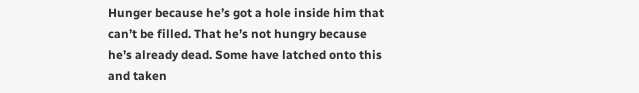Hunger because he’s got a hole inside him that can’t be filled. That he’s not hungry because he’s already dead. Some have latched onto this and taken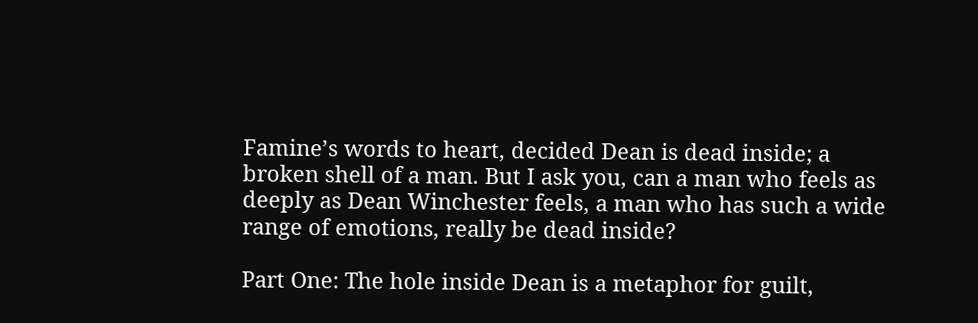Famine’s words to heart, decided Dean is dead inside; a broken shell of a man. But I ask you, can a man who feels as deeply as Dean Winchester feels, a man who has such a wide range of emotions, really be dead inside?

Part One: The hole inside Dean is a metaphor for guilt,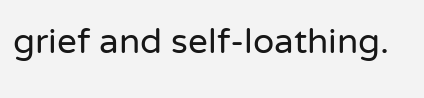grief and self-loathing.